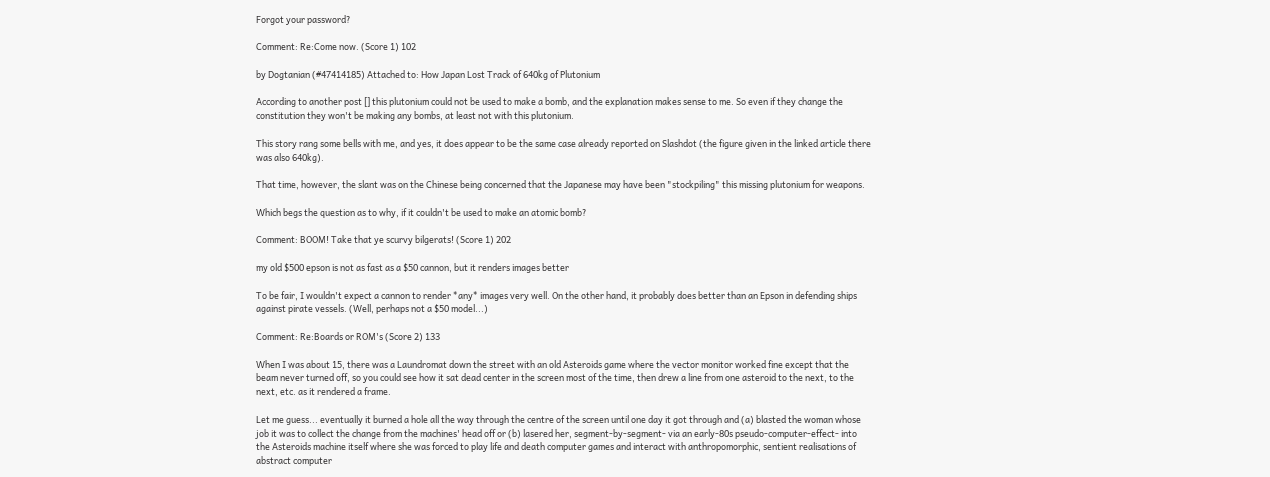Forgot your password?

Comment: Re:Come now. (Score 1) 102

by Dogtanian (#47414185) Attached to: How Japan Lost Track of 640kg of Plutonium

According to another post [] this plutonium could not be used to make a bomb, and the explanation makes sense to me. So even if they change the constitution they won't be making any bombs, at least not with this plutonium.

This story rang some bells with me, and yes, it does appear to be the same case already reported on Slashdot (the figure given in the linked article there was also 640kg).

That time, however, the slant was on the Chinese being concerned that the Japanese may have been "stockpiling" this missing plutonium for weapons.

Which begs the question as to why, if it couldn't be used to make an atomic bomb?

Comment: BOOM! Take that ye scurvy bilgerats! (Score 1) 202

my old $500 epson is not as fast as a $50 cannon, but it renders images better

To be fair, I wouldn't expect a cannon to render *any* images very well. On the other hand, it probably does better than an Epson in defending ships against pirate vessels. (Well, perhaps not a $50 model...)

Comment: Re:Boards or ROM's (Score 2) 133

When I was about 15, there was a Laundromat down the street with an old Asteroids game where the vector monitor worked fine except that the beam never turned off, so you could see how it sat dead center in the screen most of the time, then drew a line from one asteroid to the next, to the next, etc. as it rendered a frame.

Let me guess... eventually it burned a hole all the way through the centre of the screen until one day it got through and (a) blasted the woman whose job it was to collect the change from the machines' head off or (b) lasered her, segment-by-segment- via an early-80s pseudo-computer-effect- into the Asteroids machine itself where she was forced to play life and death computer games and interact with anthropomorphic, sentient realisations of abstract computer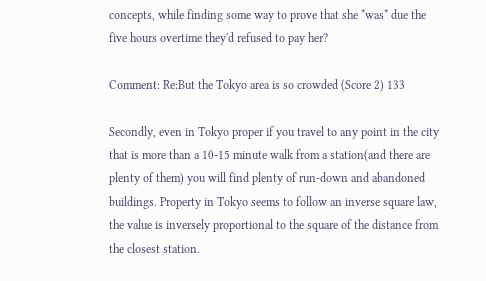concepts, while finding some way to prove that she *was* due the five hours overtime they'd refused to pay her?

Comment: Re:But the Tokyo area is so crowded (Score 2) 133

Secondly, even in Tokyo proper if you travel to any point in the city that is more than a 10-15 minute walk from a station(and there are plenty of them) you will find plenty of run-down and abandoned buildings. Property in Tokyo seems to follow an inverse square law, the value is inversely proportional to the square of the distance from the closest station.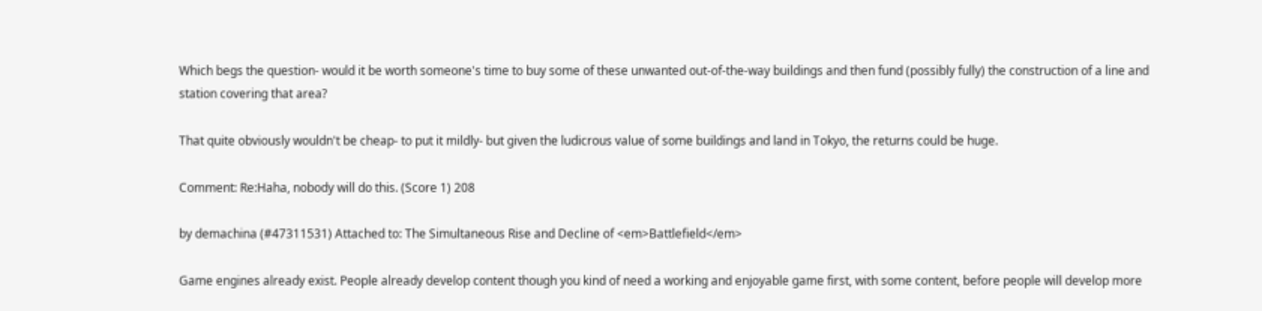Which begs the question- would it be worth someone's time to buy some of these unwanted out-of-the-way buildings and then fund (possibly fully) the construction of a line and station covering that area?

That quite obviously wouldn't be cheap- to put it mildly- but given the ludicrous value of some buildings and land in Tokyo, the returns could be huge.

Comment: Re:Haha, nobody will do this. (Score 1) 208

by demachina (#47311531) Attached to: The Simultaneous Rise and Decline of <em>Battlefield</em>

Game engines already exist. People already develop content though you kind of need a working and enjoyable game first, with some content, before people will develop more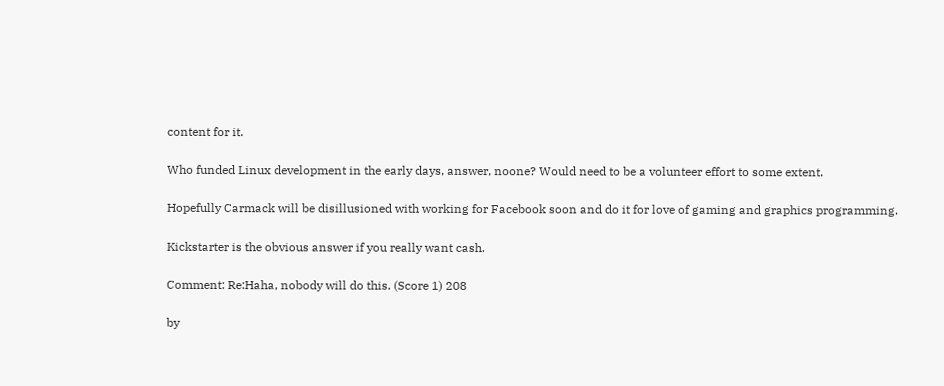content for it.

Who funded Linux development in the early days, answer, noone? Would need to be a volunteer effort to some extent.

Hopefully Carmack will be disillusioned with working for Facebook soon and do it for love of gaming and graphics programming.

Kickstarter is the obvious answer if you really want cash.

Comment: Re:Haha, nobody will do this. (Score 1) 208

by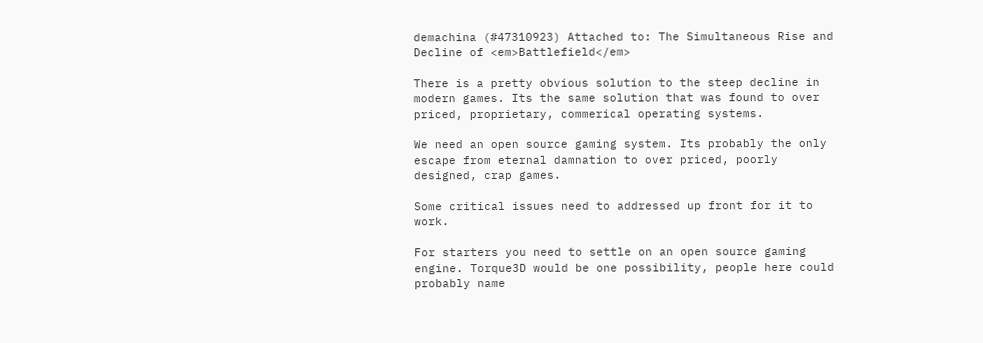demachina (#47310923) Attached to: The Simultaneous Rise and Decline of <em>Battlefield</em>

There is a pretty obvious solution to the steep decline in modern games. Its the same solution that was found to over priced, proprietary, commerical operating systems.

We need an open source gaming system. Its probably the only escape from eternal damnation to over priced, poorly designed, crap games.

Some critical issues need to addressed up front for it to work.

For starters you need to settle on an open source gaming engine. Torque3D would be one possibility, people here could probably name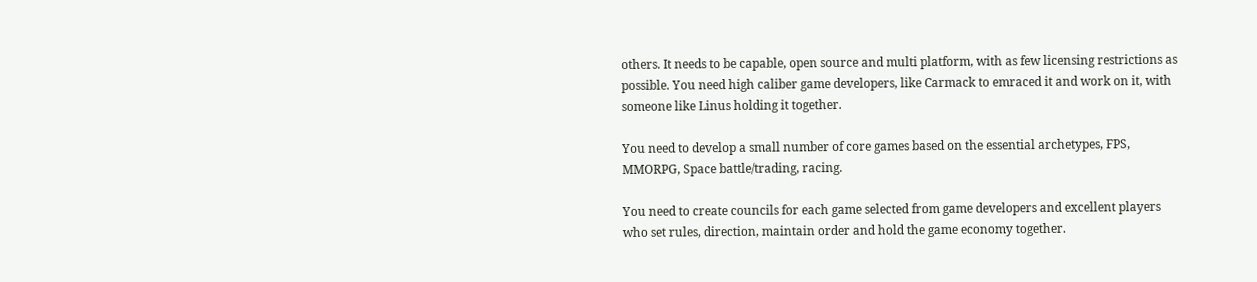others. It needs to be capable, open source and multi platform, with as few licensing restrictions as possible. You need high caliber game developers, like Carmack to emraced it and work on it, with someone like Linus holding it together.

You need to develop a small number of core games based on the essential archetypes, FPS, MMORPG, Space battle/trading, racing.

You need to create councils for each game selected from game developers and excellent players who set rules, direction, maintain order and hold the game economy together.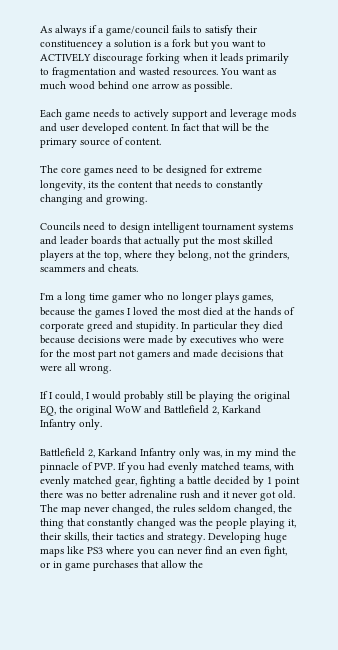As always if a game/council fails to satisfy their constituencey a solution is a fork but you want to ACTIVELY discourage forking when it leads primarily to fragmentation and wasted resources. You want as much wood behind one arrow as possible.

Each game needs to actively support and leverage mods and user developed content. In fact that will be the primary source of content.

The core games need to be designed for extreme longevity, its the content that needs to constantly changing and growing.

Councils need to design intelligent tournament systems and leader boards that actually put the most skilled players at the top, where they belong, not the grinders, scammers and cheats.

I'm a long time gamer who no longer plays games, because the games I loved the most died at the hands of corporate greed and stupidity. In particular they died because decisions were made by executives who were for the most part not gamers and made decisions that were all wrong.

If I could, I would probably still be playing the original EQ, the original WoW and Battlefield 2, Karkand Infantry only.

Battlefield 2, Karkand Infantry only was, in my mind the pinnacle of PVP. If you had evenly matched teams, with evenly matched gear, fighting a battle decided by 1 point there was no better adrenaline rush and it never got old. The map never changed, the rules seldom changed, the thing that constantly changed was the people playing it, their skills, their tactics and strategy. Developing huge maps like PS3 where you can never find an even fight, or in game purchases that allow the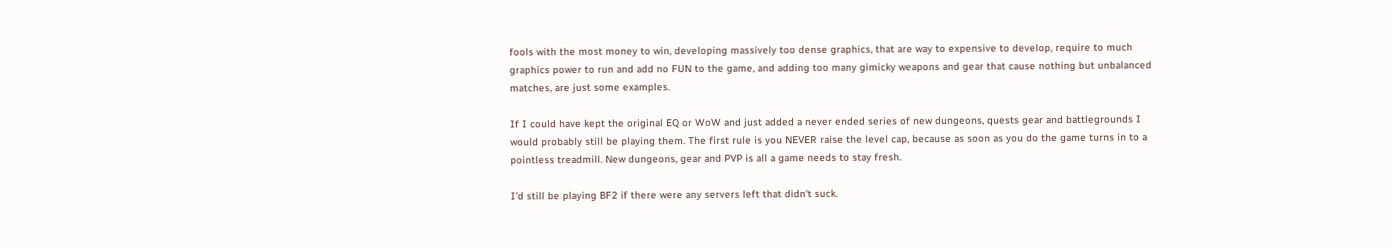fools with the most money to win, developing massively too dense graphics, that are way to expensive to develop, require to much graphics power to run and add no FUN to the game, and adding too many gimicky weapons and gear that cause nothing but unbalanced matches, are just some examples.

If I could have kept the original EQ or WoW and just added a never ended series of new dungeons, quests gear and battlegrounds I would probably still be playing them. The first rule is you NEVER raise the level cap, because as soon as you do the game turns in to a pointless treadmill. New dungeons, gear and PVP is all a game needs to stay fresh.

I'd still be playing BF2 if there were any servers left that didn't suck.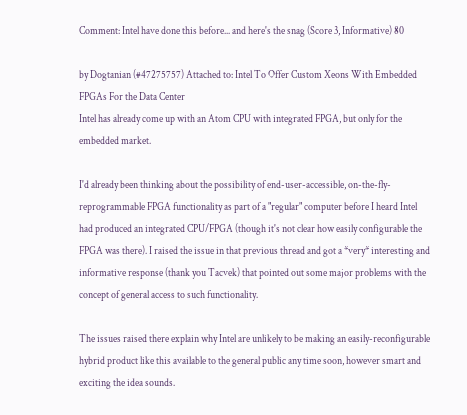Comment: Intel have done this before... and here's the snag (Score 3, Informative) 80

by Dogtanian (#47275757) Attached to: Intel To Offer Custom Xeons With Embedded FPGAs For the Data Center
Intel has already come up with an Atom CPU with integrated FPGA, but only for the embedded market.

I'd already been thinking about the possibility of end-user-accessible, on-the-fly-reprogrammable FPGA functionality as part of a "regular" computer before I heard Intel had produced an integrated CPU/FPGA (though it's not clear how easily configurable the FPGA was there). I raised the issue in that previous thread and got a *very* interesting and informative response (thank you Tacvek) that pointed out some major problems with the concept of general access to such functionality.

The issues raised there explain why Intel are unlikely to be making an easily-reconfigurable hybrid product like this available to the general public any time soon, however smart and exciting the idea sounds.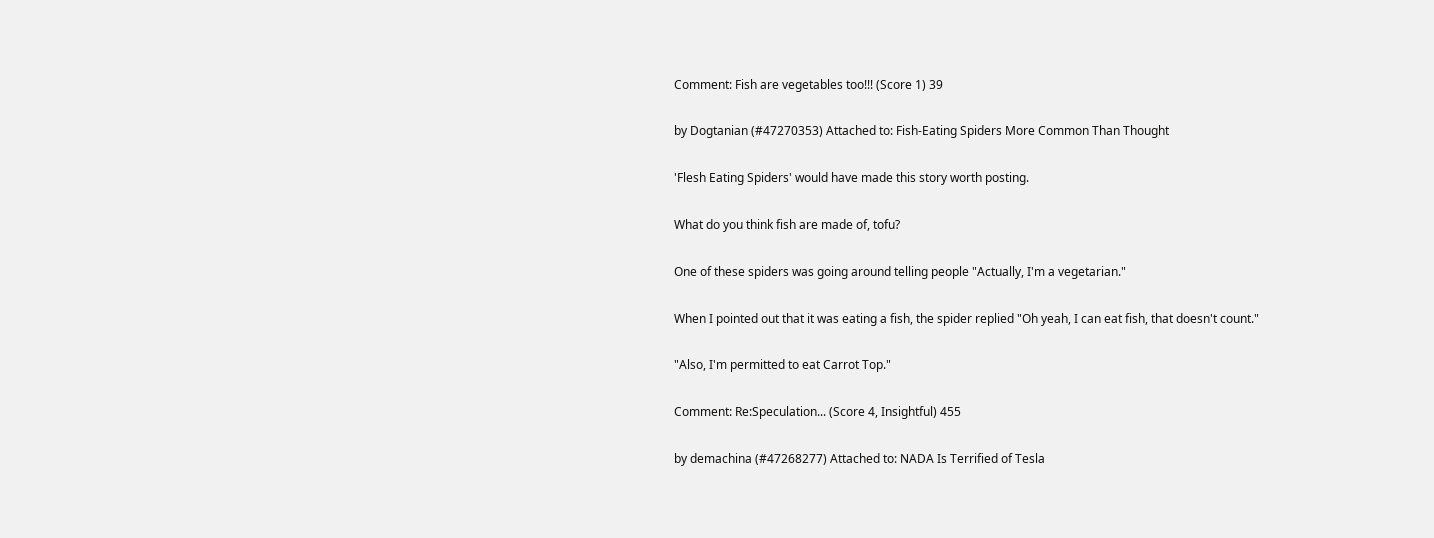Comment: Fish are vegetables too!!! (Score 1) 39

by Dogtanian (#47270353) Attached to: Fish-Eating Spiders More Common Than Thought

'Flesh Eating Spiders' would have made this story worth posting.

What do you think fish are made of, tofu?

One of these spiders was going around telling people "Actually, I'm a vegetarian."

When I pointed out that it was eating a fish, the spider replied "Oh yeah, I can eat fish, that doesn't count."

"Also, I'm permitted to eat Carrot Top."

Comment: Re:Speculation... (Score 4, Insightful) 455

by demachina (#47268277) Attached to: NADA Is Terrified of Tesla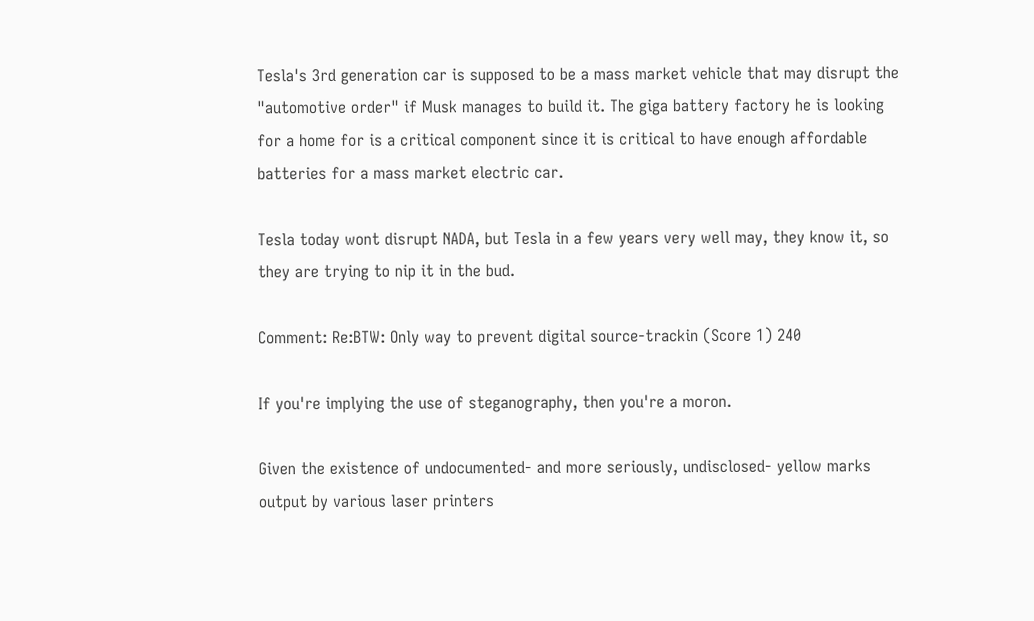Tesla's 3rd generation car is supposed to be a mass market vehicle that may disrupt the "automotive order" if Musk manages to build it. The giga battery factory he is looking for a home for is a critical component since it is critical to have enough affordable batteries for a mass market electric car.

Tesla today wont disrupt NADA, but Tesla in a few years very well may, they know it, so they are trying to nip it in the bud.

Comment: Re:BTW: Only way to prevent digital source-trackin (Score 1) 240

If you're implying the use of steganography, then you're a moron.

Given the existence of undocumented- and more seriously, undisclosed- yellow marks output by various laser printers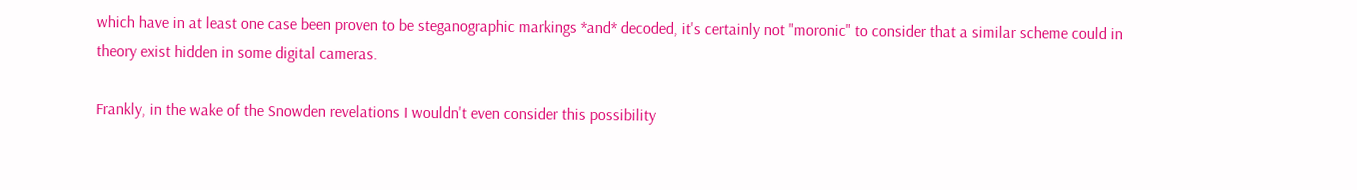which have in at least one case been proven to be steganographic markings *and* decoded, it's certainly not "moronic" to consider that a similar scheme could in theory exist hidden in some digital cameras.

Frankly, in the wake of the Snowden revelations I wouldn't even consider this possibility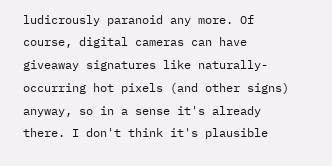ludicrously paranoid any more. Of course, digital cameras can have giveaway signatures like naturally-occurring hot pixels (and other signs) anyway, so in a sense it's already there. I don't think it's plausible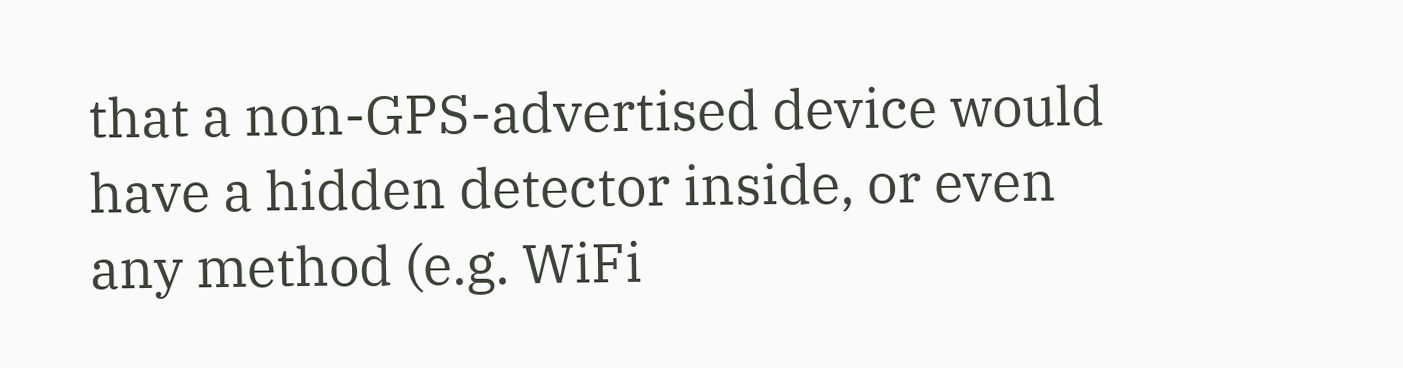that a non-GPS-advertised device would have a hidden detector inside, or even any method (e.g. WiFi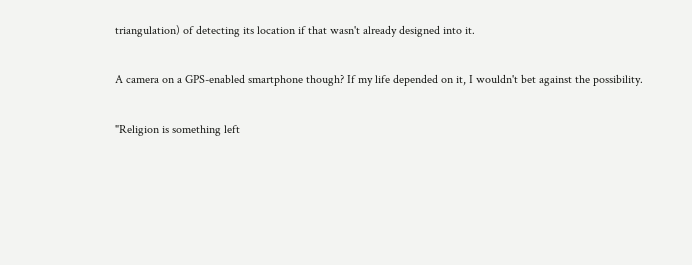triangulation) of detecting its location if that wasn't already designed into it.

A camera on a GPS-enabled smartphone though? If my life depended on it, I wouldn't bet against the possibility.

"Religion is something left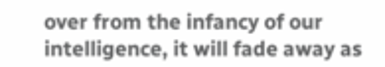over from the infancy of our intelligence, it will fade away as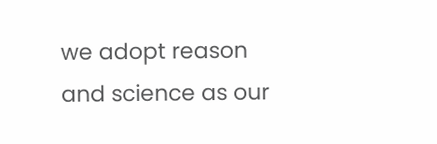we adopt reason and science as our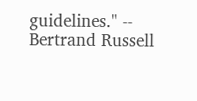guidelines." -- Bertrand Russell